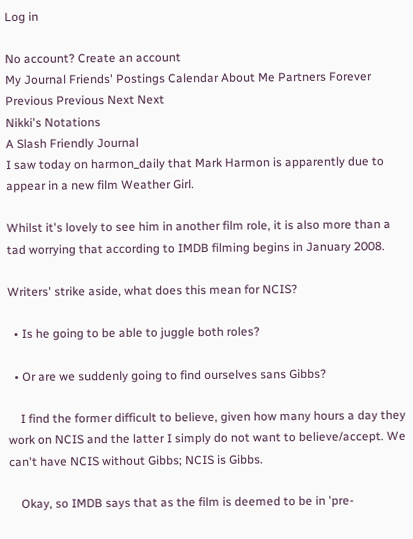Log in

No account? Create an account
My Journal Friends' Postings Calendar About Me Partners Forever Previous Previous Next Next
Nikki's Notations
A Slash Friendly Journal
I saw today on harmon_daily that Mark Harmon is apparently due to appear in a new film Weather Girl.

Whilst it's lovely to see him in another film role, it is also more than a tad worrying that according to IMDB filming begins in January 2008.

Writers' strike aside, what does this mean for NCIS?

  • Is he going to be able to juggle both roles?

  • Or are we suddenly going to find ourselves sans Gibbs?

    I find the former difficult to believe, given how many hours a day they work on NCIS and the latter I simply do not want to believe/accept. We can't have NCIS without Gibbs; NCIS is Gibbs.

    Okay, so IMDB says that as the film is deemed to be in 'pre-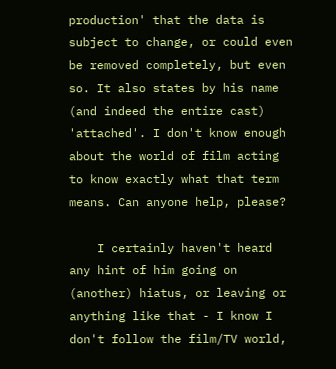production' that the data is subject to change, or could even be removed completely, but even so. It also states by his name (and indeed the entire cast) 'attached'. I don't know enough about the world of film acting to know exactly what that term means. Can anyone help, please?

    I certainly haven't heard any hint of him going on (another) hiatus, or leaving or anything like that - I know I don't follow the film/TV world,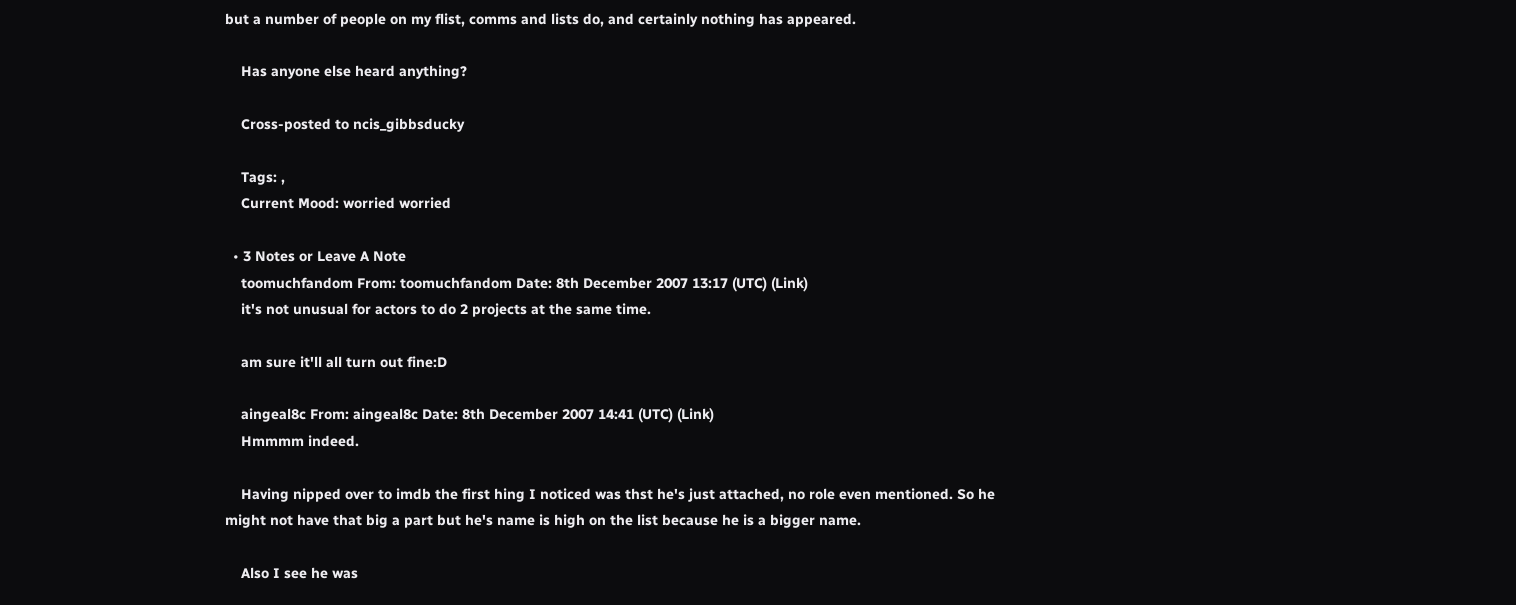but a number of people on my flist, comms and lists do, and certainly nothing has appeared.

    Has anyone else heard anything?

    Cross-posted to ncis_gibbsducky

    Tags: ,
    Current Mood: worried worried

  • 3 Notes or Leave A Note
    toomuchfandom From: toomuchfandom Date: 8th December 2007 13:17 (UTC) (Link)
    it's not unusual for actors to do 2 projects at the same time.

    am sure it'll all turn out fine:D

    aingeal8c From: aingeal8c Date: 8th December 2007 14:41 (UTC) (Link)
    Hmmmm indeed.

    Having nipped over to imdb the first hing I noticed was thst he's just attached, no role even mentioned. So he might not have that big a part but he's name is high on the list because he is a bigger name.

    Also I see he was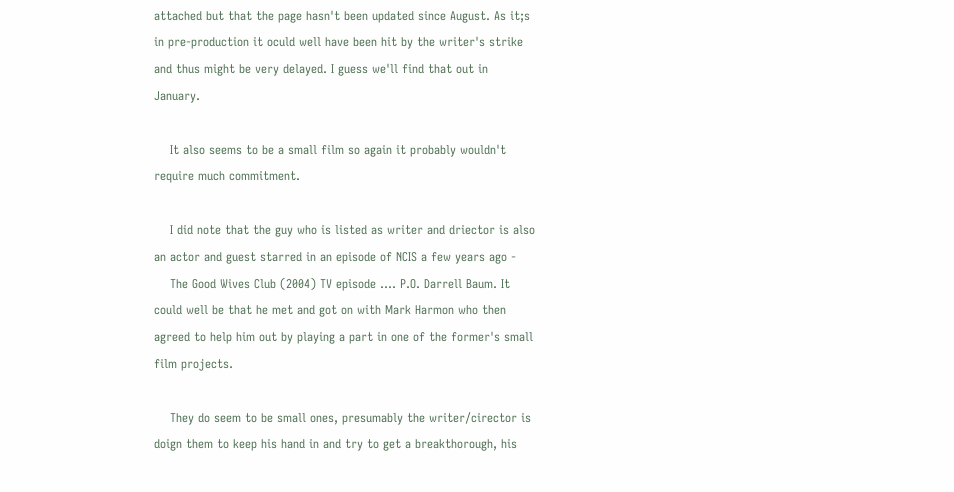attached but that the page hasn't been updated since August. As it;s in pre-production it oculd well have been hit by the writer's strike and thus might be very delayed. I guess we'll find that out in January.

    It also seems to be a small film so again it probably wouldn't require much commitment.

    I did note that the guy who is listed as writer and driector is also an actor and guest starred in an episode of NCIS a few years ago -
    The Good Wives Club (2004) TV episode .... P.O. Darrell Baum. It could well be that he met and got on with Mark Harmon who then agreed to help him out by playing a part in one of the former's small film projects.

    They do seem to be small ones, presumably the writer/cirector is doign them to keep his hand in and try to get a breakthorough, his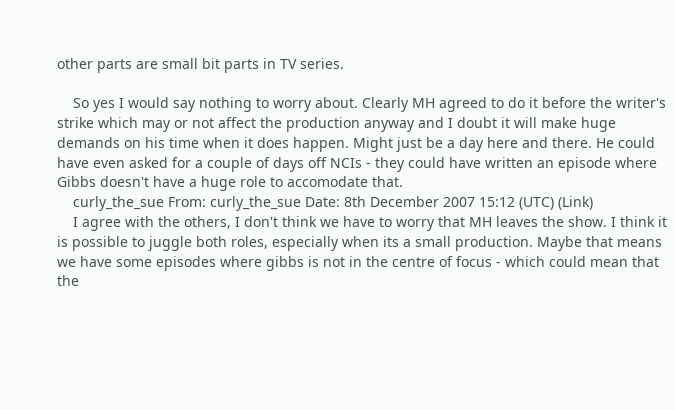other parts are small bit parts in TV series.

    So yes I would say nothing to worry about. Clearly MH agreed to do it before the writer's strike which may or not affect the production anyway and I doubt it will make huge demands on his time when it does happen. Might just be a day here and there. He could have even asked for a couple of days off NCIs - they could have written an episode where Gibbs doesn't have a huge role to accomodate that.
    curly_the_sue From: curly_the_sue Date: 8th December 2007 15:12 (UTC) (Link)
    I agree with the others, I don't think we have to worry that MH leaves the show. I think it is possible to juggle both roles, especially when its a small production. Maybe that means we have some episodes where gibbs is not in the centre of focus - which could mean that the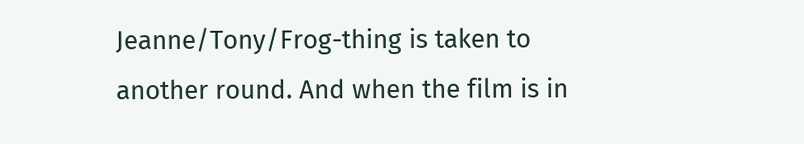Jeanne/Tony/Frog-thing is taken to another round. And when the film is in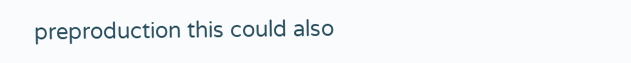preproduction this could also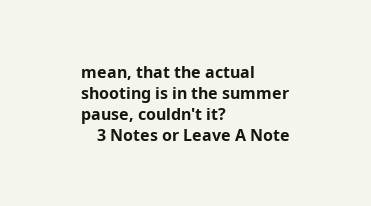mean, that the actual shooting is in the summer pause, couldn't it?
    3 Notes or Leave A Note